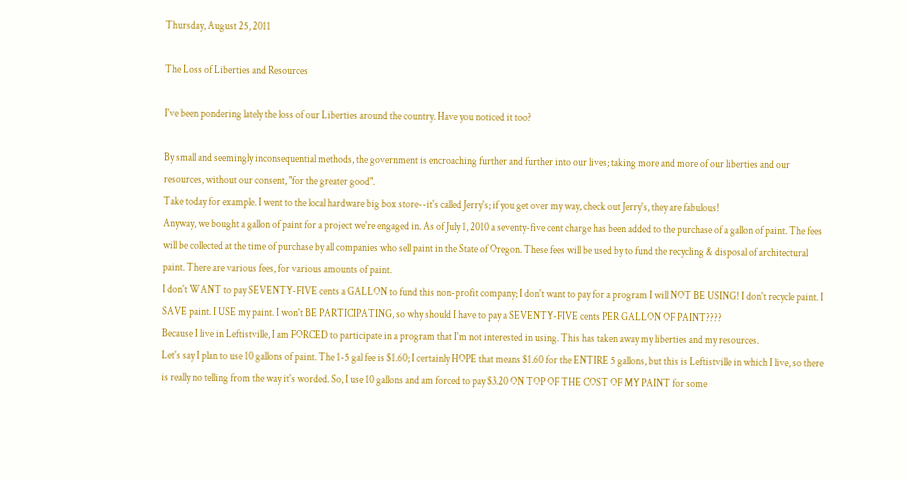Thursday, August 25, 2011

The Loss of Liberties and Resources

I've been pondering lately the loss of our Liberties around the country. Have you noticed it too?

By small and seemingly inconsequential methods, the government is encroaching further and further into our lives; taking more and more of our liberties and our resources, without our consent, "for the greater good".
Take today for example. I went to the local hardware big box store--it's called Jerry's; if you get over my way, check out Jerry's, they are fabulous!
Anyway, we bought a gallon of paint for a project we're engaged in. As of July 1, 2010 a seventy-five cent charge has been added to the purchase of a gallon of paint. The fees will be collected at the time of purchase by all companies who sell paint in the State of Oregon. These fees will be used by to fund the recycling & disposal of architectural paint. There are various fees, for various amounts of paint.
I don't WANT to pay SEVENTY-FIVE cents a GALLON to fund this non-profit company; I don't want to pay for a program I will NOT BE USING! I don't recycle paint. I SAVE paint. I USE my paint. I won't BE PARTICIPATING, so why should I have to pay a SEVENTY-FIVE cents PER GALLON OF PAINT????
Because I live in Leftistville, I am FORCED to participate in a program that I'm not interested in using. This has taken away my liberties and my resources.
Let's say I plan to use 10 gallons of paint. The 1-5 gal fee is $1.60; I certainly HOPE that means $1.60 for the ENTIRE 5 gallons, but this is Leftistville in which I live, so there is really no telling from the way it's worded. So, I use 10 gallons and am forced to pay $3.20 ON TOP OF THE COST OF MY PAINT for some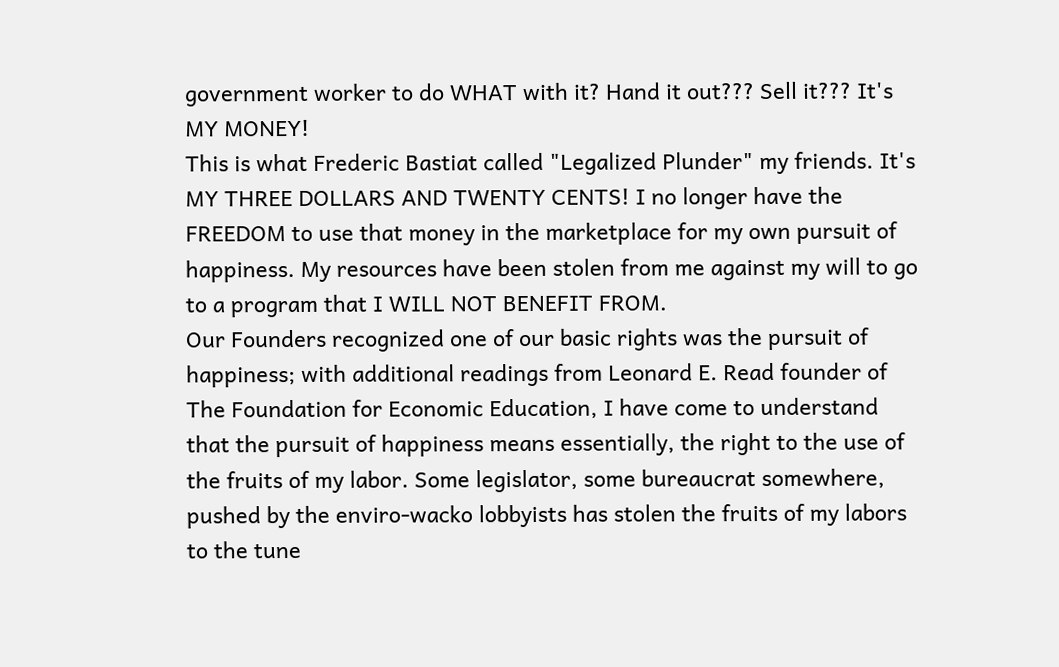government worker to do WHAT with it? Hand it out??? Sell it??? It's MY MONEY!
This is what Frederic Bastiat called "Legalized Plunder" my friends. It's MY THREE DOLLARS AND TWENTY CENTS! I no longer have the FREEDOM to use that money in the marketplace for my own pursuit of happiness. My resources have been stolen from me against my will to go to a program that I WILL NOT BENEFIT FROM.
Our Founders recognized one of our basic rights was the pursuit of happiness; with additional readings from Leonard E. Read founder of The Foundation for Economic Education, I have come to understand that the pursuit of happiness means essentially, the right to the use of the fruits of my labor. Some legislator, some bureaucrat somewhere, pushed by the enviro-wacko lobbyists has stolen the fruits of my labors to the tune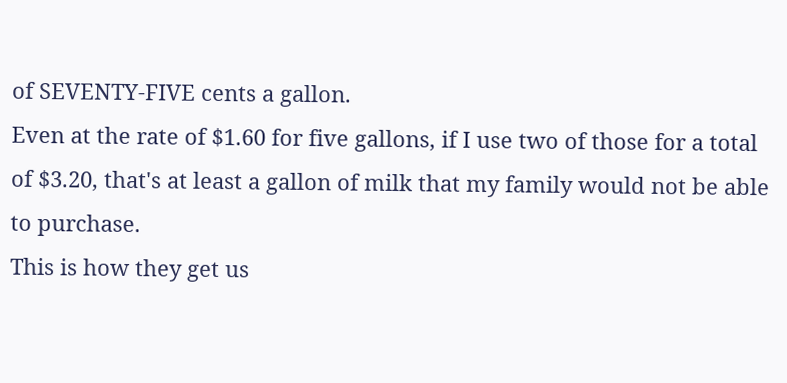of SEVENTY-FIVE cents a gallon.
Even at the rate of $1.60 for five gallons, if I use two of those for a total of $3.20, that's at least a gallon of milk that my family would not be able to purchase.
This is how they get us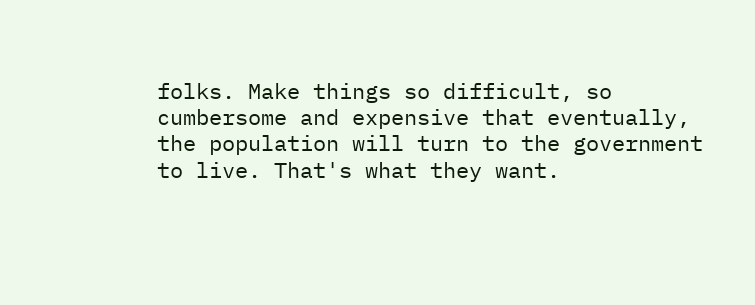folks. Make things so difficult, so cumbersome and expensive that eventually, the population will turn to the government to live. That's what they want.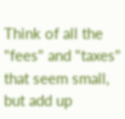Think of all the "fees" and "taxes" that seem small, but add up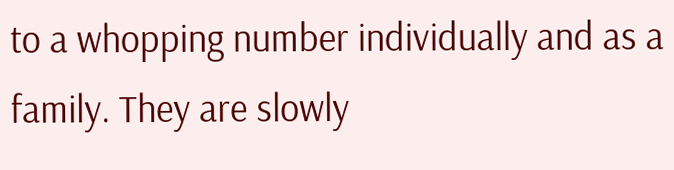to a whopping number individually and as a family. They are slowly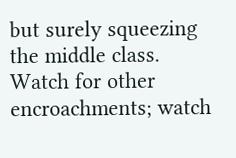but surely squeezing the middle class.
Watch for other encroachments; watch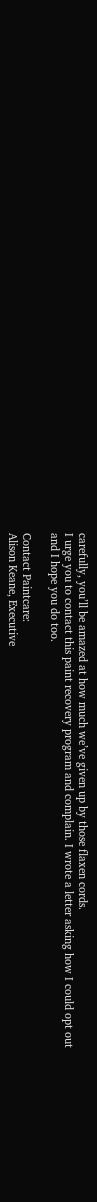carefully, you’ll be amazed at how much we’ve given up by those flaxen cords.
I urge you to contact this paint recovery program and complain. I wrote a letter asking how I could opt out and I hope you do too.

Contact Paintcare:
Alison Keane, Executive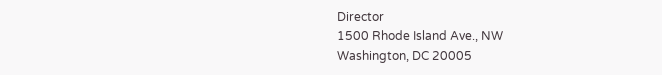Director
1500 Rhode Island Ave., NW
Washington, DC 20005